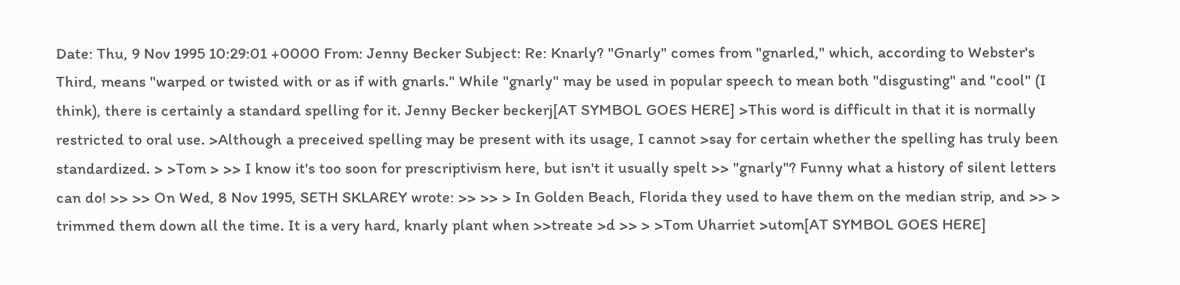Date: Thu, 9 Nov 1995 10:29:01 +0000 From: Jenny Becker Subject: Re: Knarly? "Gnarly" comes from "gnarled," which, according to Webster's Third, means "warped or twisted with or as if with gnarls." While "gnarly" may be used in popular speech to mean both "disgusting" and "cool" (I think), there is certainly a standard spelling for it. Jenny Becker beckerj[AT SYMBOL GOES HERE] >This word is difficult in that it is normally restricted to oral use. >Although a preceived spelling may be present with its usage, I cannot >say for certain whether the spelling has truly been standardized. > >Tom > >> I know it's too soon for prescriptivism here, but isn't it usually spelt >> "gnarly"? Funny what a history of silent letters can do! >> >> On Wed, 8 Nov 1995, SETH SKLAREY wrote: >> >> > In Golden Beach, Florida they used to have them on the median strip, and >> > trimmed them down all the time. It is a very hard, knarly plant when >>treate >d >> > >Tom Uharriet >utom[AT SYMBOL GOES HERE]